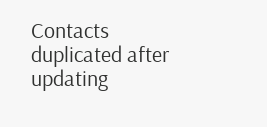Contacts duplicated after updating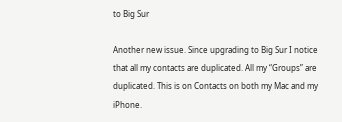to Big Sur

Another new issue. Since upgrading to Big Sur I notice that all my contacts are duplicated. All my “Groups” are duplicated. This is on Contacts on both my Mac and my iPhone.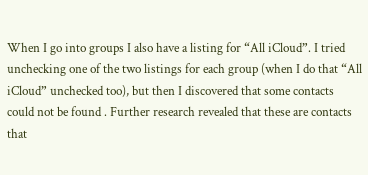When I go into groups I also have a listing for “All iCloud”. I tried unchecking one of the two listings for each group (when I do that “All iCloud” unchecked too), but then I discovered that some contacts could not be found . Further research revealed that these are contacts that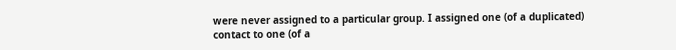were never assigned to a particular group. I assigned one (of a duplicated) contact to one (of a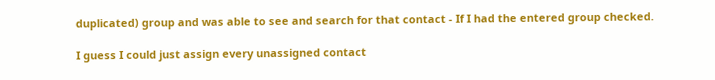duplicated) group and was able to see and search for that contact - If I had the entered group checked.

I guess I could just assign every unassigned contact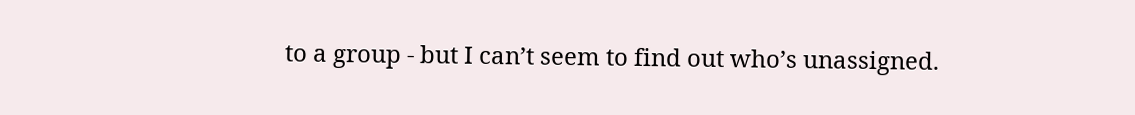to a group - but I can’t seem to find out who’s unassigned.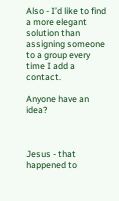Also - I’d like to find a more elegant solution than assigning someone to a group every time I add a contact.

Anyone have an idea?



Jesus - that happened to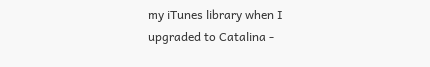my iTunes library when I upgraded to Catalina -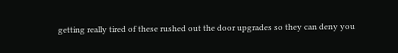getting really tired of these rushed out the door upgrades so they can deny you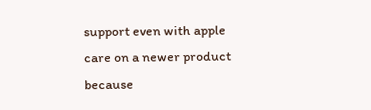support even with apple care on a newer product because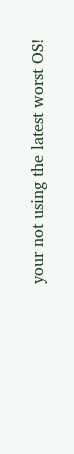your not using the latest worst OS!